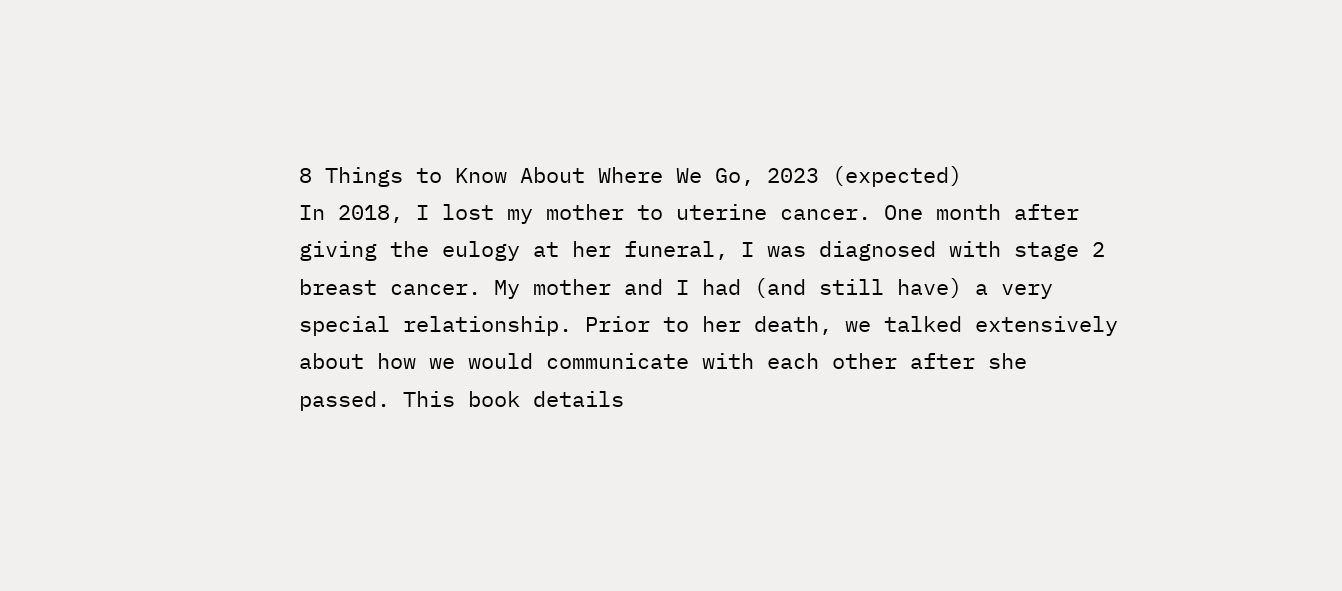8 Things to Know About Where We Go, 2023 (expected)
In 2018, I lost my mother to uterine cancer. One month after giving the eulogy at her funeral, I was diagnosed with stage 2 breast cancer. My mother and I had (and still have) a very special relationship. Prior to her death, we talked extensively about how we would communicate with each other after she passed. This book details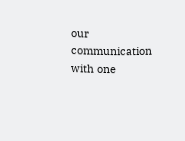our communication with one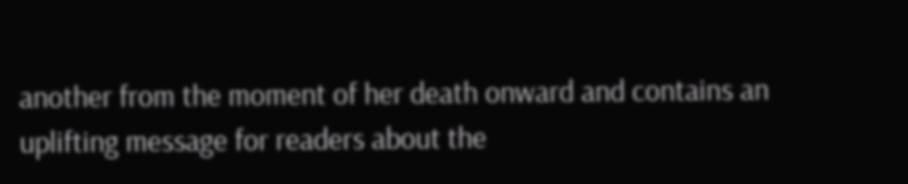another from the moment of her death onward and contains an uplifting message for readers about the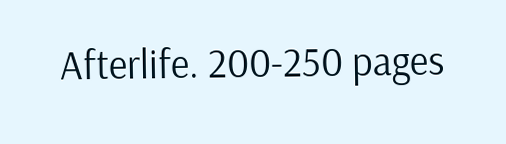Afterlife. 200-250 pages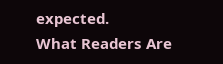expected.
What Readers Are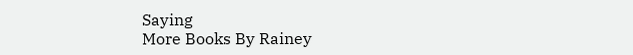Saying
More Books By Rainey